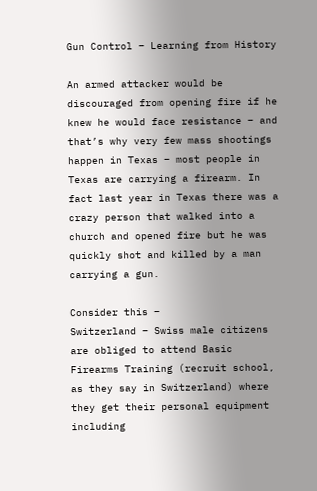Gun Control – Learning from History

An armed attacker would be discouraged from opening fire if he knew he would face resistance – and that’s why very few mass shootings happen in Texas – most people in Texas are carrying a firearm. In fact last year in Texas there was a crazy person that walked into a church and opened fire but he was quickly shot and killed by a man carrying a gun.

Consider this –
Switzerland – Swiss male citizens are obliged to attend Basic Firearms Training (recruit school, as they say in Switzerland) where they get their personal equipment including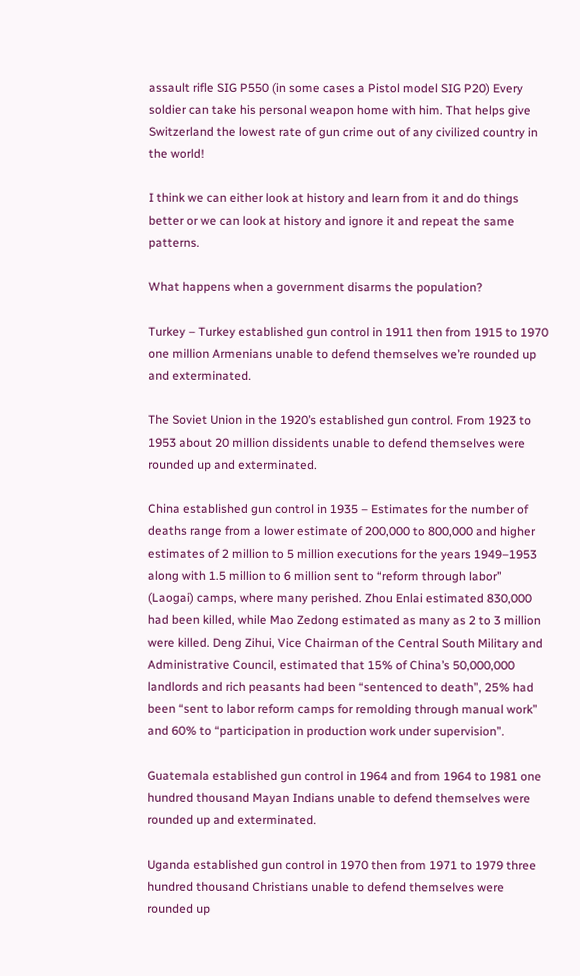assault rifle SIG P550 (in some cases a Pistol model SIG P20) Every soldier can take his personal weapon home with him. That helps give Switzerland the lowest rate of gun crime out of any civilized country in the world!

I think we can either look at history and learn from it and do things better or we can look at history and ignore it and repeat the same patterns.

What happens when a government disarms the population?

Turkey – Turkey established gun control in 1911 then from 1915 to 1970 one million Armenians unable to defend themselves we’re rounded up and exterminated.

The Soviet Union in the 1920’s established gun control. From 1923 to 1953 about 20 million dissidents unable to defend themselves were rounded up and exterminated.

China established gun control in 1935 – Estimates for the number of deaths range from a lower estimate of 200,000 to 800,000 and higher estimates of 2 million to 5 million executions for the years 1949–1953 along with 1.5 million to 6 million sent to “reform through labor” (Laogai) camps, where many perished. Zhou Enlai estimated 830,000 had been killed, while Mao Zedong estimated as many as 2 to 3 million were killed. Deng Zihui, Vice Chairman of the Central South Military and Administrative Council, estimated that 15% of China’s 50,000,000 landlords and rich peasants had been “sentenced to death”, 25% had been “sent to labor reform camps for remolding through manual work” and 60% to “participation in production work under supervision”.

Guatemala established gun control in 1964 and from 1964 to 1981 one hundred thousand Mayan Indians unable to defend themselves were rounded up and exterminated.

Uganda established gun control in 1970 then from 1971 to 1979 three hundred thousand Christians unable to defend themselves were rounded up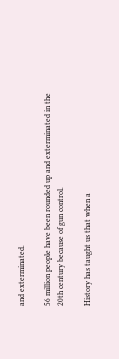and exterminated.

56 million people have been rounded up and exterminated in the 20th century because of gun control.

History has taught us that when a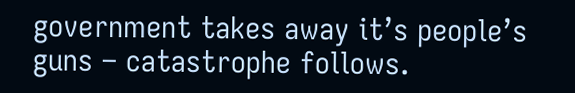government takes away it’s people’s guns – catastrophe follows.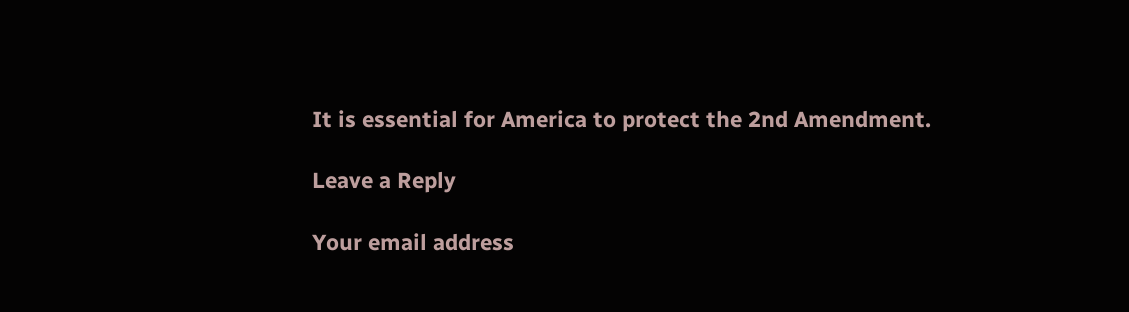It is essential for America to protect the 2nd Amendment.

Leave a Reply

Your email address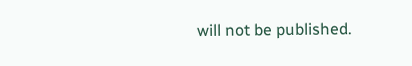will not be published.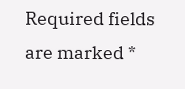Required fields are marked *